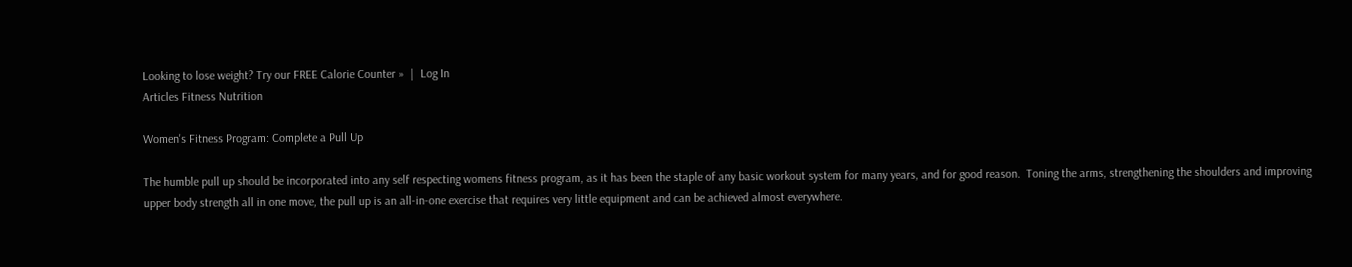Looking to lose weight? Try our FREE Calorie Counter »  |  Log In
Articles Fitness Nutrition

Women's Fitness Program: Complete a Pull Up

The humble pull up should be incorporated into any self respecting womens fitness program, as it has been the staple of any basic workout system for many years, and for good reason.  Toning the arms, strengthening the shoulders and improving upper body strength all in one move, the pull up is an all-in-one exercise that requires very little equipment and can be achieved almost everywhere.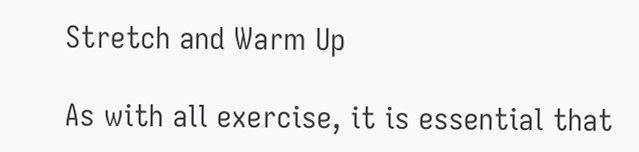Stretch and Warm Up

As with all exercise, it is essential that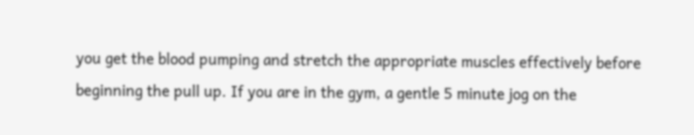you get the blood pumping and stretch the appropriate muscles effectively before beginning the pull up. If you are in the gym, a gentle 5 minute jog on the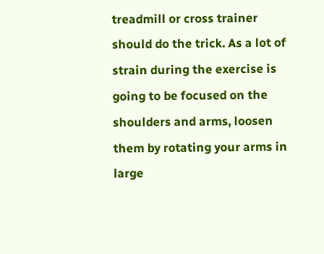treadmill or cross trainer should do the trick. As a lot of strain during the exercise is going to be focused on the shoulders and arms, loosen them by rotating your arms in large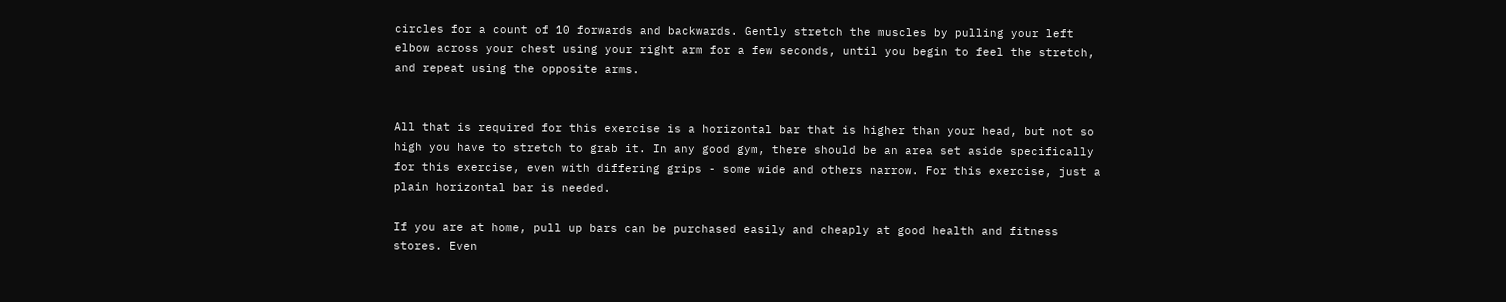circles for a count of 10 forwards and backwards. Gently stretch the muscles by pulling your left elbow across your chest using your right arm for a few seconds, until you begin to feel the stretch, and repeat using the opposite arms.


All that is required for this exercise is a horizontal bar that is higher than your head, but not so high you have to stretch to grab it. In any good gym, there should be an area set aside specifically for this exercise, even with differing grips - some wide and others narrow. For this exercise, just a plain horizontal bar is needed.

If you are at home, pull up bars can be purchased easily and cheaply at good health and fitness stores. Even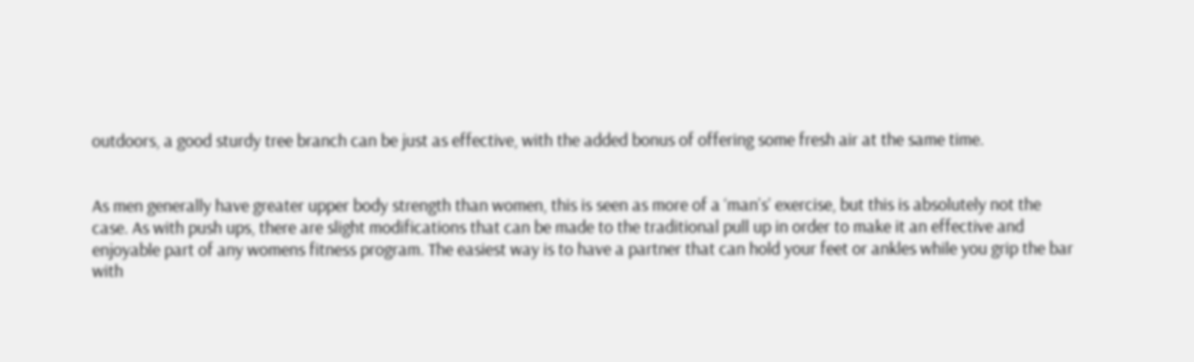outdoors, a good sturdy tree branch can be just as effective, with the added bonus of offering some fresh air at the same time.


As men generally have greater upper body strength than women, this is seen as more of a ‘man’s’ exercise, but this is absolutely not the case. As with push ups, there are slight modifications that can be made to the traditional pull up in order to make it an effective and enjoyable part of any womens fitness program. The easiest way is to have a partner that can hold your feet or ankles while you grip the bar with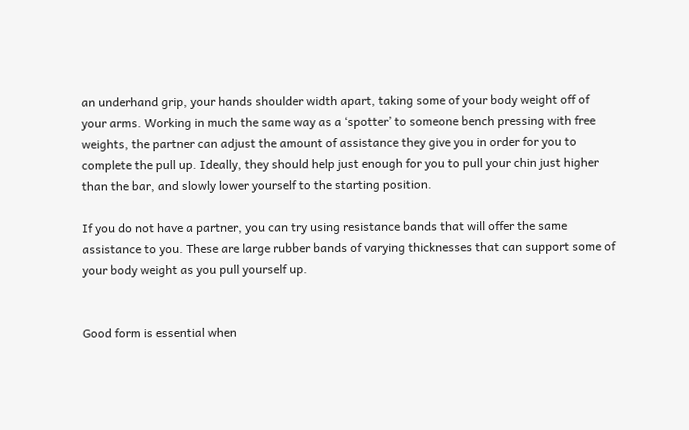an underhand grip, your hands shoulder width apart, taking some of your body weight off of your arms. Working in much the same way as a ‘spotter’ to someone bench pressing with free weights, the partner can adjust the amount of assistance they give you in order for you to complete the pull up. Ideally, they should help just enough for you to pull your chin just higher than the bar, and slowly lower yourself to the starting position.

If you do not have a partner, you can try using resistance bands that will offer the same assistance to you. These are large rubber bands of varying thicknesses that can support some of your body weight as you pull yourself up.


Good form is essential when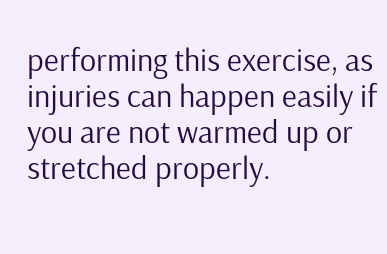performing this exercise, as injuries can happen easily if you are not warmed up or stretched properly.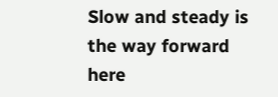Slow and steady is the way forward here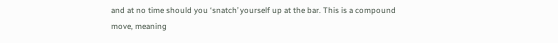and at no time should you ‘snatch’ yourself up at the bar. This is a compound move, meaning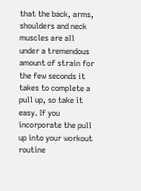that the back, arms, shoulders and neck muscles are all under a tremendous amount of strain for the few seconds it takes to complete a pull up, so take it easy. If you incorporate the pull up into your workout routine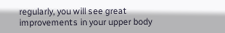regularly, you will see great improvements in your upper body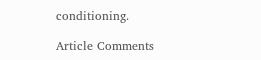conditioning.

Article Comments